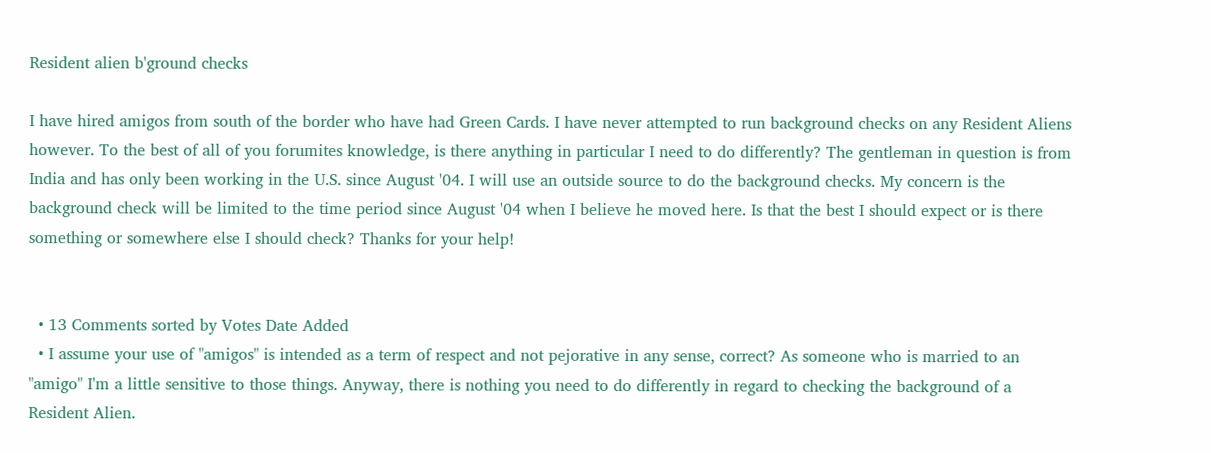Resident alien b'ground checks

I have hired amigos from south of the border who have had Green Cards. I have never attempted to run background checks on any Resident Aliens however. To the best of all of you forumites knowledge, is there anything in particular I need to do differently? The gentleman in question is from India and has only been working in the U.S. since August '04. I will use an outside source to do the background checks. My concern is the background check will be limited to the time period since August '04 when I believe he moved here. Is that the best I should expect or is there something or somewhere else I should check? Thanks for your help!


  • 13 Comments sorted by Votes Date Added
  • I assume your use of "amigos" is intended as a term of respect and not pejorative in any sense, correct? As someone who is married to an "amigo" I'm a little sensitive to those things. Anyway, there is nothing you need to do differently in regard to checking the background of a Resident Alien.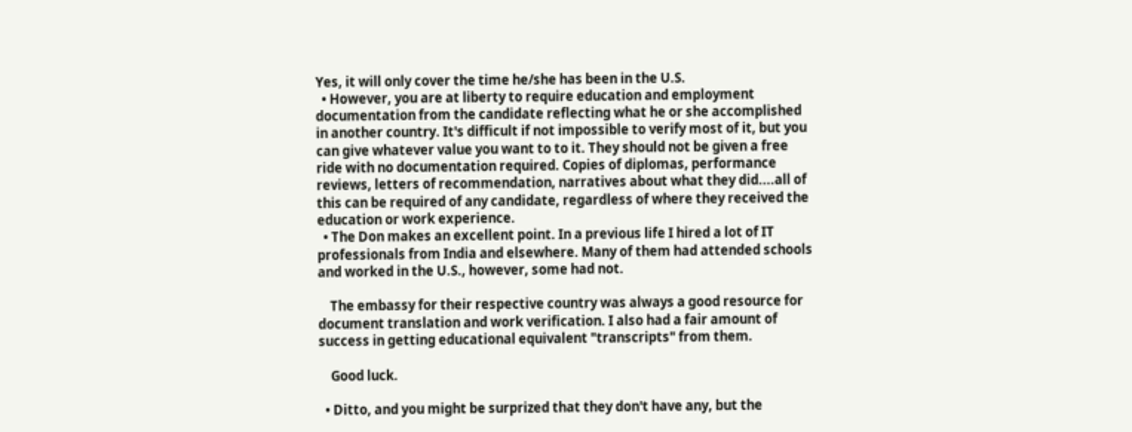Yes, it will only cover the time he/she has been in the U.S.
  • However, you are at liberty to require education and employment documentation from the candidate reflecting what he or she accomplished in another country. It's difficult if not impossible to verify most of it, but you can give whatever value you want to to it. They should not be given a free ride with no documentation required. Copies of diplomas, performance reviews, letters of recommendation, narratives about what they did....all of this can be required of any candidate, regardless of where they received the education or work experience.
  • The Don makes an excellent point. In a previous life I hired a lot of IT professionals from India and elsewhere. Many of them had attended schools and worked in the U.S., however, some had not.

    The embassy for their respective country was always a good resource for document translation and work verification. I also had a fair amount of success in getting educational equivalent "transcripts" from them.

    Good luck.

  • Ditto, and you might be surprized that they don't have any, but the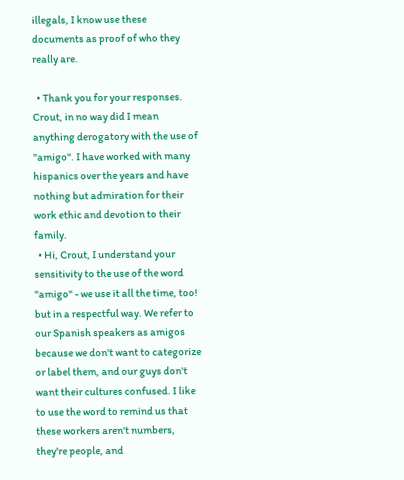illegals, I know use these documents as proof of who they really are.

  • Thank you for your responses. Crout, in no way did I mean anything derogatory with the use of "amigo". I have worked with many hispanics over the years and have nothing but admiration for their work ethic and devotion to their family.
  • Hi, Crout, I understand your sensitivity to the use of the word "amigo" - we use it all the time, too! but in a respectful way. We refer to our Spanish speakers as amigos because we don't want to categorize or label them, and our guys don't want their cultures confused. I like to use the word to remind us that these workers aren't numbers, they're people, and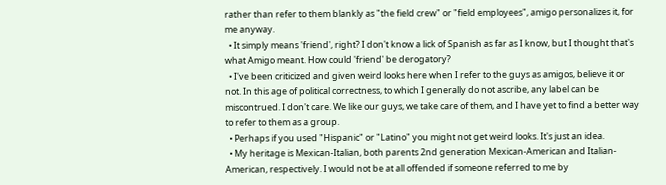rather than refer to them blankly as "the field crew" or "field employees", amigo personalizes it, for me anyway.
  • It simply means 'friend', right? I don't know a lick of Spanish as far as I know, but I thought that's what Amigo meant. How could 'friend' be derogatory?
  • I've been criticized and given weird looks here when I refer to the guys as amigos, believe it or not. In this age of political correctness, to which I generally do not ascribe, any label can be miscontrued. I don't care. We like our guys, we take care of them, and I have yet to find a better way to refer to them as a group.
  • Perhaps if you used "Hispanic" or "Latino" you might not get weird looks. It's just an idea.
  • My heritage is Mexican-Italian, both parents 2nd generation Mexican-American and Italian-American, respectively. I would not be at all offended if someone referred to me by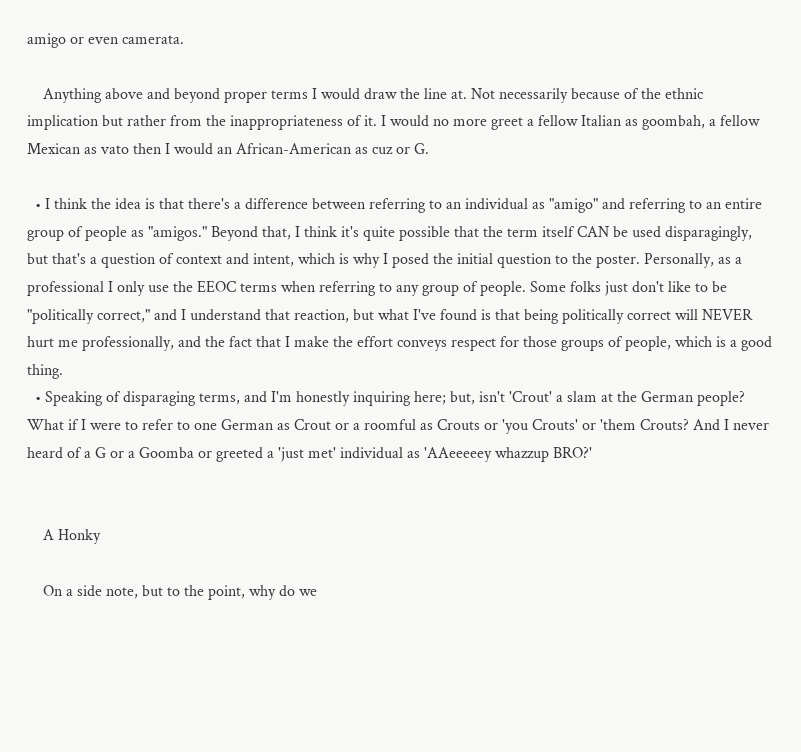amigo or even camerata.

    Anything above and beyond proper terms I would draw the line at. Not necessarily because of the ethnic implication but rather from the inappropriateness of it. I would no more greet a fellow Italian as goombah, a fellow Mexican as vato then I would an African-American as cuz or G.

  • I think the idea is that there's a difference between referring to an individual as "amigo" and referring to an entire group of people as "amigos." Beyond that, I think it's quite possible that the term itself CAN be used disparagingly, but that's a question of context and intent, which is why I posed the initial question to the poster. Personally, as a professional I only use the EEOC terms when referring to any group of people. Some folks just don't like to be "politically correct," and I understand that reaction, but what I've found is that being politically correct will NEVER hurt me professionally, and the fact that I make the effort conveys respect for those groups of people, which is a good thing.
  • Speaking of disparaging terms, and I'm honestly inquiring here; but, isn't 'Crout' a slam at the German people? What if I were to refer to one German as Crout or a roomful as Crouts or 'you Crouts' or 'them Crouts? And I never heard of a G or a Goomba or greeted a 'just met' individual as 'AAeeeeey whazzup BRO?'


    A Honky

    On a side note, but to the point, why do we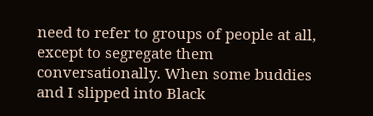need to refer to groups of people at all, except to segregate them conversationally. When some buddies and I slipped into Black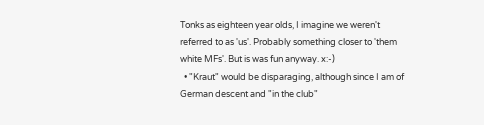Tonks as eighteen year olds, I imagine we weren't referred to as 'us'. Probably something closer to 'them white MFs'. But is was fun anyway. x:-)
  • "Kraut" would be disparaging, although since I am of German descent and "in the club"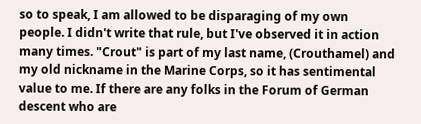so to speak, I am allowed to be disparaging of my own people. I didn't write that rule, but I've observed it in action many times. "Crout" is part of my last name, (Crouthamel) and my old nickname in the Marine Corps, so it has sentimental value to me. If there are any folks in the Forum of German descent who are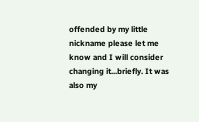offended by my little nickname please let me know and I will consider changing it...briefly. It was also my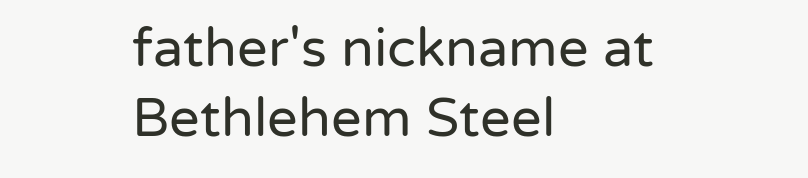father's nickname at Bethlehem Steel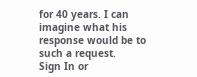for 40 years. I can imagine what his response would be to such a request.
Sign In or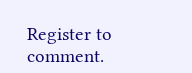Register to comment.